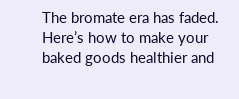The bromate era has faded. Here’s how to make your baked goods healthier and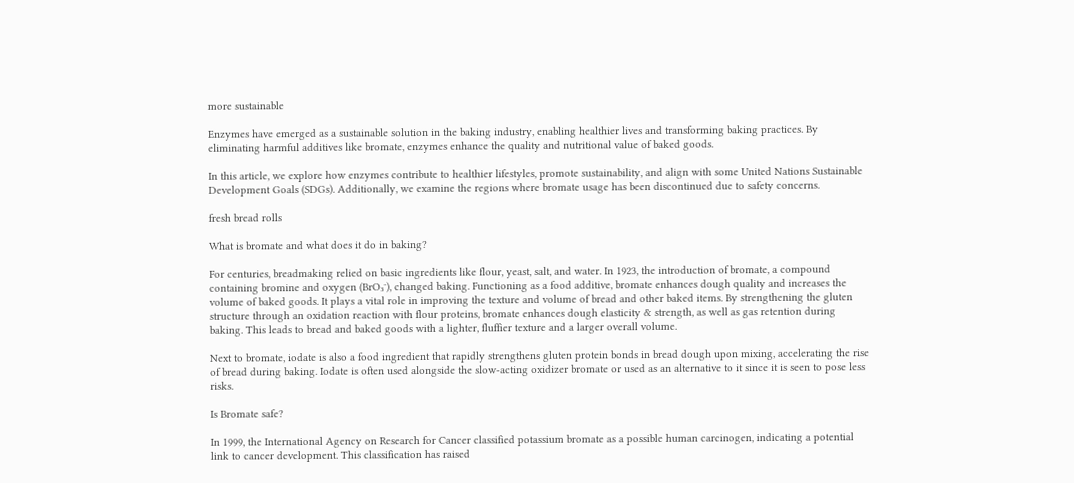more sustainable

Enzymes have emerged as a sustainable solution in the baking industry, enabling healthier lives and transforming baking practices. By eliminating harmful additives like bromate, enzymes enhance the quality and nutritional value of baked goods.

In this article, we explore how enzymes contribute to healthier lifestyles, promote sustainability, and align with some United Nations Sustainable Development Goals (SDGs). Additionally, we examine the regions where bromate usage has been discontinued due to safety concerns.

fresh bread rolls

What is bromate and what does it do in baking?

For centuries, breadmaking relied on basic ingredients like flour, yeast, salt, and water. In 1923, the introduction of bromate, a compound containing bromine and oxygen (BrO₃⁻), changed baking. Functioning as a food additive, bromate enhances dough quality and increases the volume of baked goods. It plays a vital role in improving the texture and volume of bread and other baked items. By strengthening the gluten structure through an oxidation reaction with flour proteins, bromate enhances dough elasticity & strength, as well as gas retention during baking. This leads to bread and baked goods with a lighter, fluffier texture and a larger overall volume.

Next to bromate, iodate is also a food ingredient that rapidly strengthens gluten protein bonds in bread dough upon mixing, accelerating the rise of bread during baking. Iodate is often used alongside the slow-acting oxidizer bromate or used as an alternative to it since it is seen to pose less risks.

Is Bromate safe?

In 1999, the International Agency on Research for Cancer classified potassium bromate as a possible human carcinogen, indicating a potential link to cancer development. This classification has raised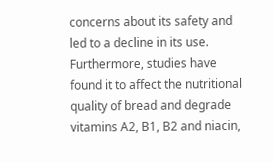concerns about its safety and led to a decline in its use. Furthermore, studies have found it to affect the nutritional quality of bread and degrade vitamins A2, B1, B2 and niacin,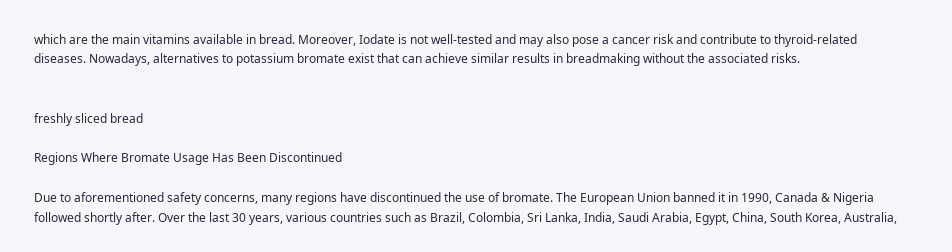which are the main vitamins available in bread. Moreover, Iodate is not well-tested and may also pose a cancer risk and contribute to thyroid-related diseases. Nowadays, alternatives to potassium bromate exist that can achieve similar results in breadmaking without the associated risks.


freshly sliced bread

Regions Where Bromate Usage Has Been Discontinued

Due to aforementioned safety concerns, many regions have discontinued the use of bromate. The European Union banned it in 1990, Canada & Nigeria followed shortly after. Over the last 30 years, various countries such as Brazil, Colombia, Sri Lanka, India, Saudi Arabia, Egypt, China, South Korea, Australia,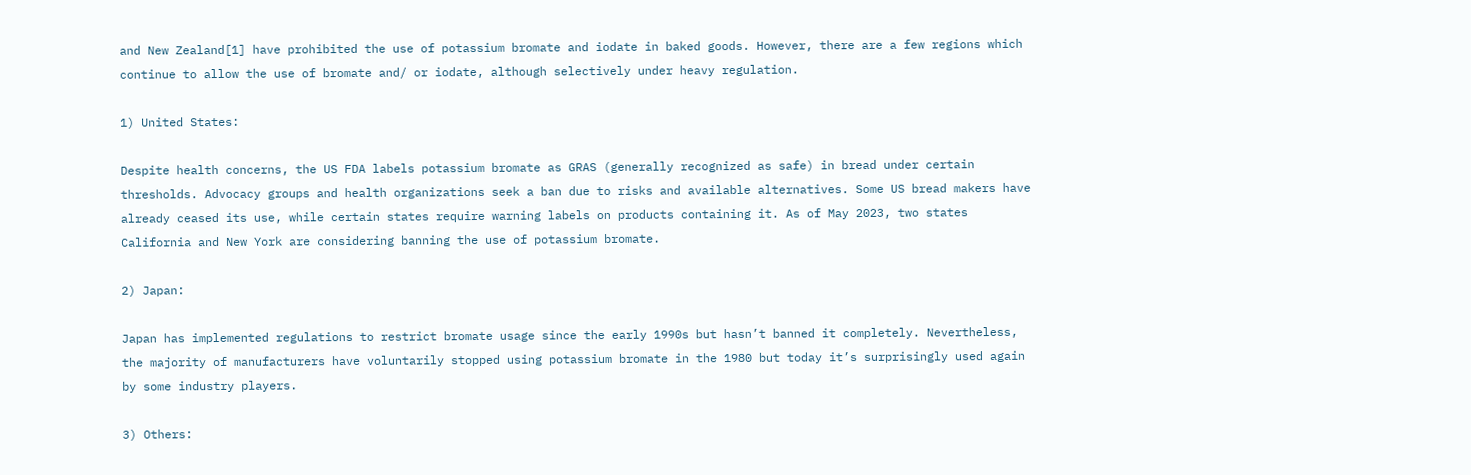and New Zealand[1] have prohibited the use of potassium bromate and iodate in baked goods. However, there are a few regions which continue to allow the use of bromate and/ or iodate, although selectively under heavy regulation.

1) United States:

Despite health concerns, the US FDA labels potassium bromate as GRAS (generally recognized as safe) in bread under certain thresholds. Advocacy groups and health organizations seek a ban due to risks and available alternatives. Some US bread makers have already ceased its use, while certain states require warning labels on products containing it. As of May 2023, two states California and New York are considering banning the use of potassium bromate.

2) Japan:

Japan has implemented regulations to restrict bromate usage since the early 1990s but hasn’t banned it completely. Nevertheless, the majority of manufacturers have voluntarily stopped using potassium bromate in the 1980 but today it’s surprisingly used again by some industry players.

3) Others: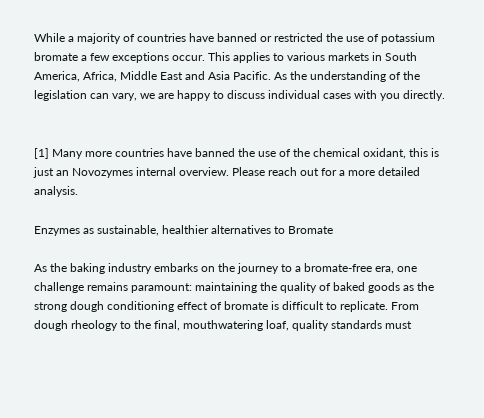While a majority of countries have banned or restricted the use of potassium bromate a few exceptions occur. This applies to various markets in South America, Africa, Middle East and Asia Pacific. As the understanding of the legislation can vary, we are happy to discuss individual cases with you directly.


[1] Many more countries have banned the use of the chemical oxidant, this is just an Novozymes internal overview. Please reach out for a more detailed analysis.

Enzymes as sustainable, healthier alternatives to Bromate

As the baking industry embarks on the journey to a bromate-free era, one challenge remains paramount: maintaining the quality of baked goods as the strong dough conditioning effect of bromate is difficult to replicate. From dough rheology to the final, mouthwatering loaf, quality standards must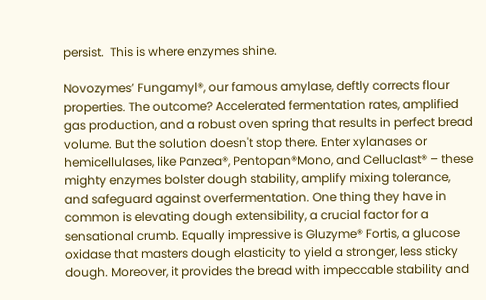persist.  This is where enzymes shine.

Novozymes’ Fungamyl®, our famous amylase, deftly corrects flour properties. The outcome? Accelerated fermentation rates, amplified gas production, and a robust oven spring that results in perfect bread volume. But the solution doesn't stop there. Enter xylanases or hemicellulases, like Panzea®, Pentopan®Mono, and Celluclast® – these mighty enzymes bolster dough stability, amplify mixing tolerance, and safeguard against overfermentation. One thing they have in common is elevating dough extensibility, a crucial factor for a sensational crumb. Equally impressive is Gluzyme® Fortis, a glucose oxidase that masters dough elasticity to yield a stronger, less sticky dough. Moreover, it provides the bread with impeccable stability and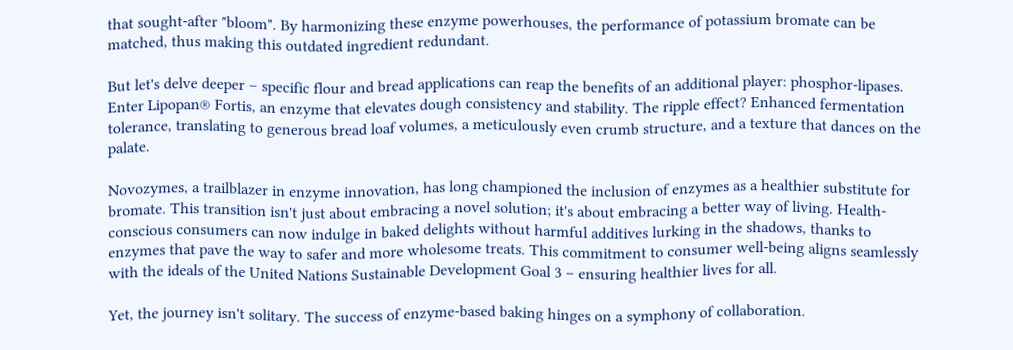that sought-after "bloom". By harmonizing these enzyme powerhouses, the performance of potassium bromate can be matched, thus making this outdated ingredient redundant.

But let's delve deeper – specific flour and bread applications can reap the benefits of an additional player: phosphor-lipases. Enter Lipopan® Fortis, an enzyme that elevates dough consistency and stability. The ripple effect? Enhanced fermentation tolerance, translating to generous bread loaf volumes, a meticulously even crumb structure, and a texture that dances on the palate.

Novozymes, a trailblazer in enzyme innovation, has long championed the inclusion of enzymes as a healthier substitute for bromate. This transition isn't just about embracing a novel solution; it's about embracing a better way of living. Health-conscious consumers can now indulge in baked delights without harmful additives lurking in the shadows, thanks to enzymes that pave the way to safer and more wholesome treats. This commitment to consumer well-being aligns seamlessly with the ideals of the United Nations Sustainable Development Goal 3 – ensuring healthier lives for all.

Yet, the journey isn't solitary. The success of enzyme-based baking hinges on a symphony of collaboration.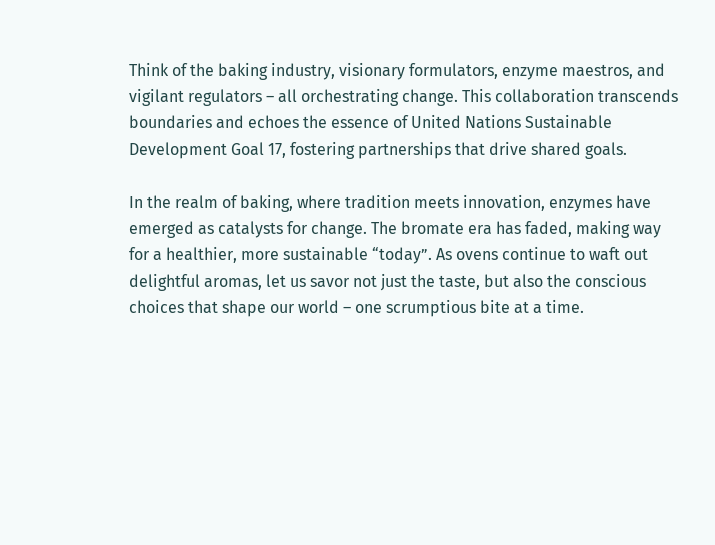Think of the baking industry, visionary formulators, enzyme maestros, and vigilant regulators – all orchestrating change. This collaboration transcends boundaries and echoes the essence of United Nations Sustainable Development Goal 17, fostering partnerships that drive shared goals.

In the realm of baking, where tradition meets innovation, enzymes have emerged as catalysts for change. The bromate era has faded, making way for a healthier, more sustainable “today”. As ovens continue to waft out delightful aromas, let us savor not just the taste, but also the conscious choices that shape our world – one scrumptious bite at a time.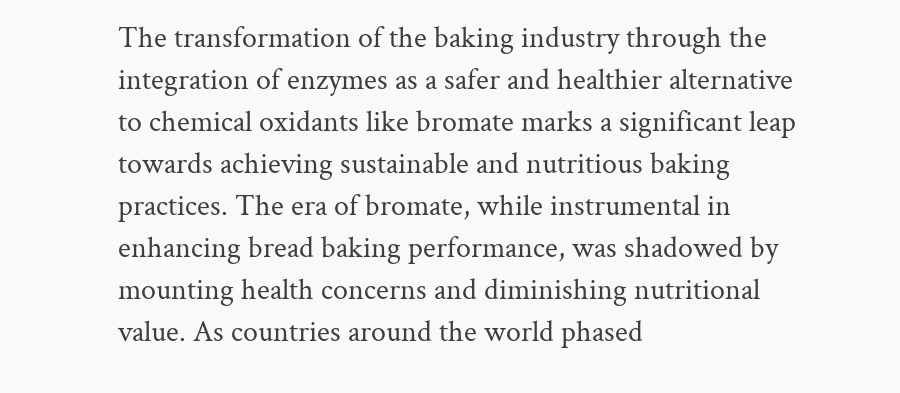The transformation of the baking industry through the integration of enzymes as a safer and healthier alternative to chemical oxidants like bromate marks a significant leap towards achieving sustainable and nutritious baking practices. The era of bromate, while instrumental in enhancing bread baking performance, was shadowed by mounting health concerns and diminishing nutritional value. As countries around the world phased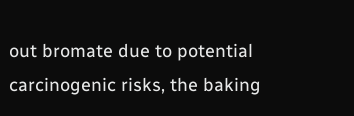out bromate due to potential carcinogenic risks, the baking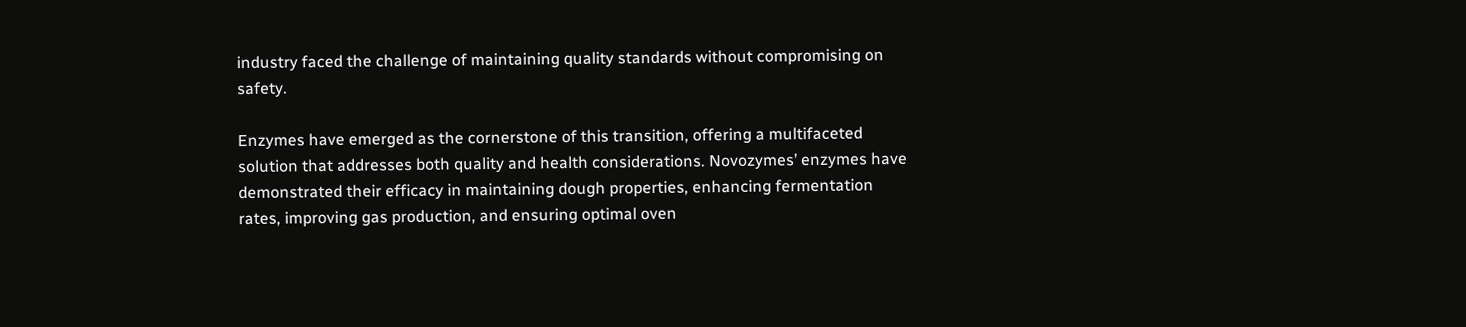industry faced the challenge of maintaining quality standards without compromising on safety.

Enzymes have emerged as the cornerstone of this transition, offering a multifaceted solution that addresses both quality and health considerations. Novozymes’ enzymes have demonstrated their efficacy in maintaining dough properties, enhancing fermentation rates, improving gas production, and ensuring optimal oven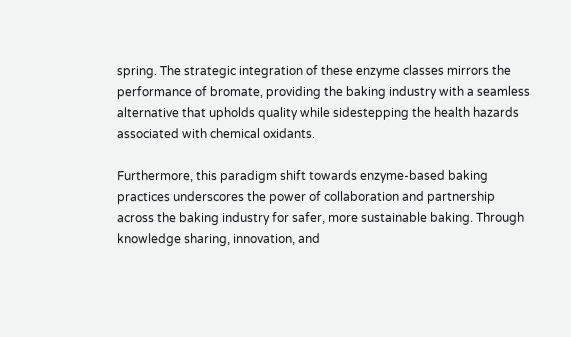spring. The strategic integration of these enzyme classes mirrors the performance of bromate, providing the baking industry with a seamless alternative that upholds quality while sidestepping the health hazards associated with chemical oxidants.

Furthermore, this paradigm shift towards enzyme-based baking practices underscores the power of collaboration and partnership across the baking industry for safer, more sustainable baking. Through knowledge sharing, innovation, and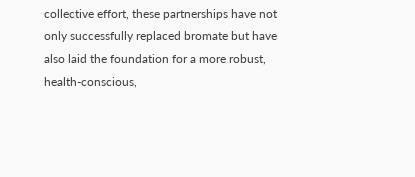collective effort, these partnerships have not only successfully replaced bromate but have also laid the foundation for a more robust, health-conscious,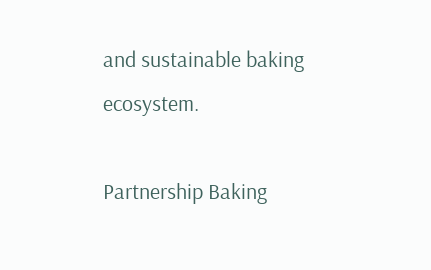and sustainable baking ecosystem.

Partnership Baking